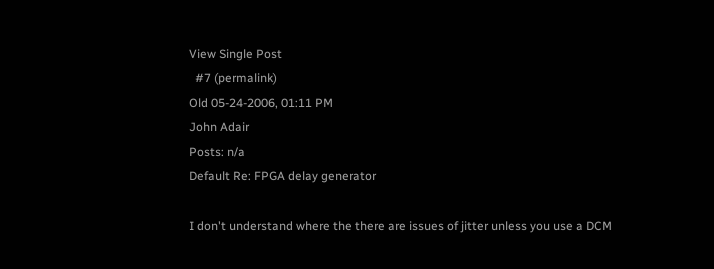View Single Post
  #7 (permalink)
Old 05-24-2006, 01:11 PM
John Adair
Posts: n/a
Default Re: FPGA delay generator

I don't understand where the there are issues of jitter unless you use a DCM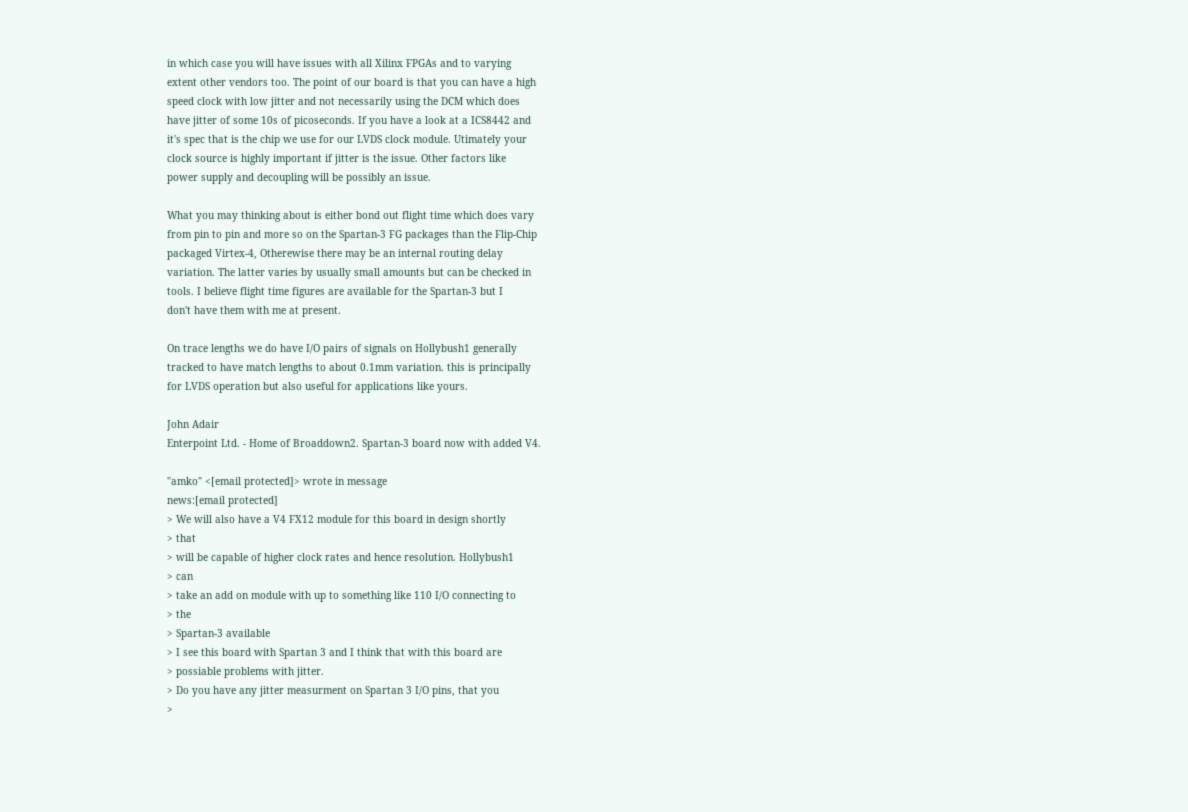in which case you will have issues with all Xilinx FPGAs and to varying
extent other vendors too. The point of our board is that you can have a high
speed clock with low jitter and not necessarily using the DCM which does
have jitter of some 10s of picoseconds. If you have a look at a ICS8442 and
it's spec that is the chip we use for our LVDS clock module. Utimately your
clock source is highly important if jitter is the issue. Other factors like
power supply and decoupling will be possibly an issue.

What you may thinking about is either bond out flight time which does vary
from pin to pin and more so on the Spartan-3 FG packages than the Flip-Chip
packaged Virtex-4, Otherewise there may be an internal routing delay
variation. The latter varies by usually small amounts but can be checked in
tools. I believe flight time figures are available for the Spartan-3 but I
don't have them with me at present.

On trace lengths we do have I/O pairs of signals on Hollybush1 generally
tracked to have match lengths to about 0.1mm variation. this is principally
for LVDS operation but also useful for applications like yours.

John Adair
Enterpoint Ltd. - Home of Broaddown2. Spartan-3 board now with added V4.

"amko" <[email protected]> wrote in message
news:[email protected]
> We will also have a V4 FX12 module for this board in design shortly
> that
> will be capable of higher clock rates and hence resolution. Hollybush1
> can
> take an add on module with up to something like 110 I/O connecting to
> the
> Spartan-3 available
> I see this board with Spartan 3 and I think that with this board are
> possiable problems with jitter.
> Do you have any jitter measurment on Spartan 3 I/O pins, that you
>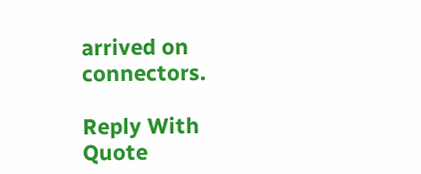arrived on connectors.

Reply With Quote